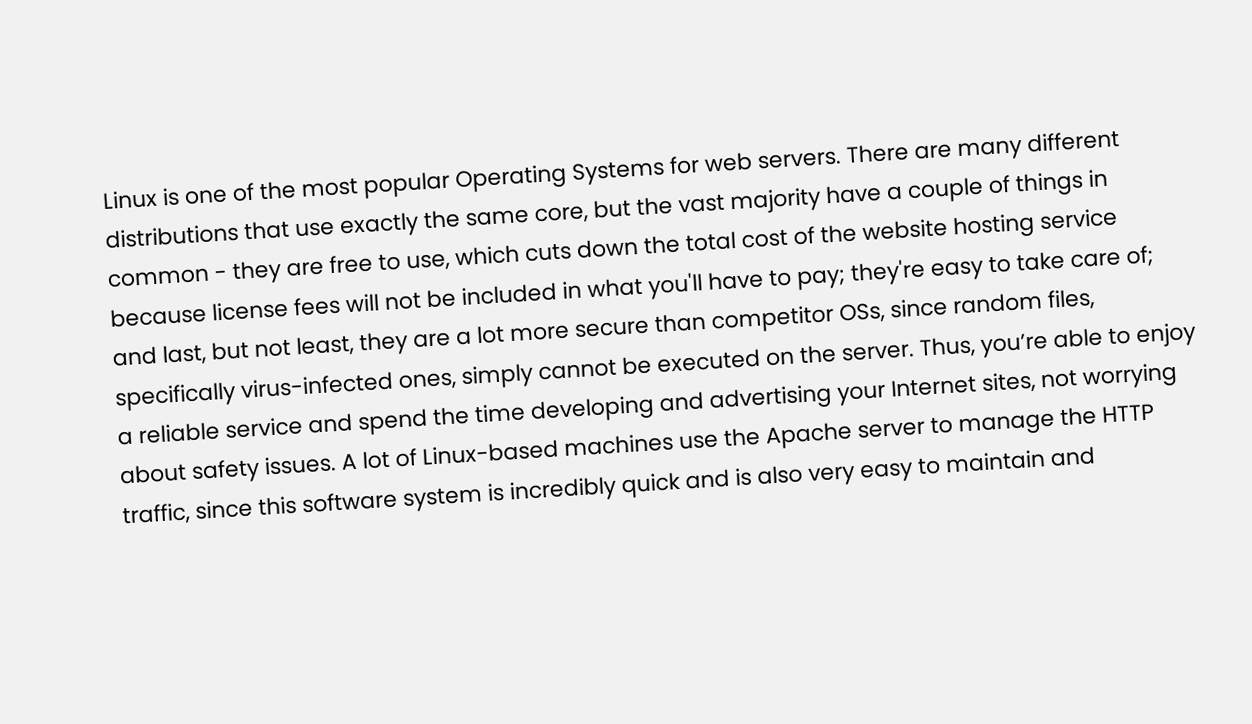Linux is one of the most popular Operating Systems for web servers. There are many different distributions that use exactly the same core, but the vast majority have a couple of things in common - they are free to use, which cuts down the total cost of the website hosting service because license fees will not be included in what you'll have to pay; they're easy to take care of; and last, but not least, they are a lot more secure than competitor OSs, since random files, specifically virus-infected ones, simply cannot be executed on the server. Thus, you’re able to enjoy a reliable service and spend the time developing and advertising your Internet sites, not worrying about safety issues. A lot of Linux-based machines use the Apache server to manage the HTTP traffic, since this software system is incredibly quick and is also very easy to maintain and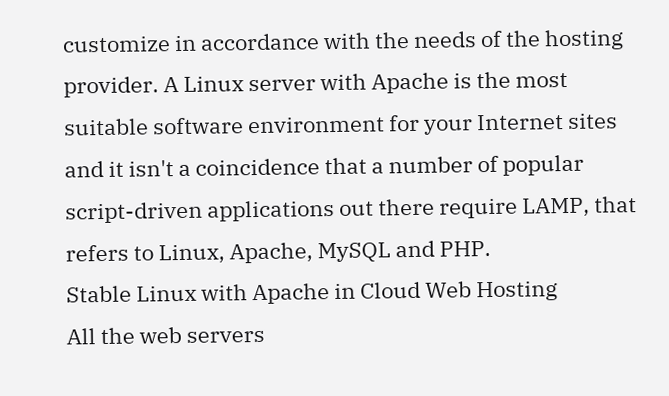customize in accordance with the needs of the hosting provider. A Linux server with Apache is the most suitable software environment for your Internet sites and it isn't a coincidence that a number of popular script-driven applications out there require LAMP, that refers to Linux, Apache, MySQL and PHP.
Stable Linux with Apache in Cloud Web Hosting
All the web servers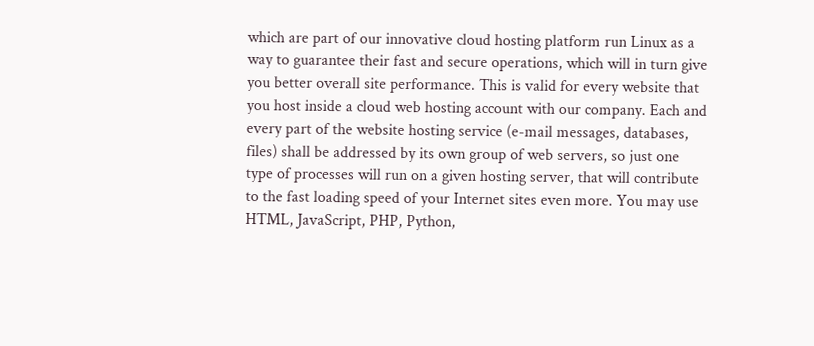which are part of our innovative cloud hosting platform run Linux as a way to guarantee their fast and secure operations, which will in turn give you better overall site performance. This is valid for every website that you host inside a cloud web hosting account with our company. Each and every part of the website hosting service (e-mail messages, databases, files) shall be addressed by its own group of web servers, so just one type of processes will run on a given hosting server, that will contribute to the fast loading speed of your Internet sites even more. You may use HTML, JavaScript, PHP, Python,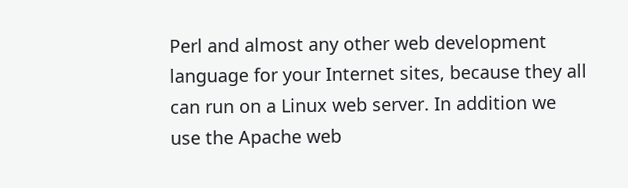Perl and almost any other web development language for your Internet sites, because they all can run on a Linux web server. In addition we use the Apache web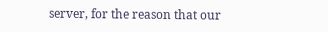server, for the reason that our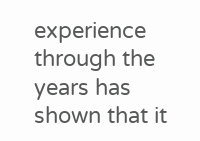experience through the years has shown that it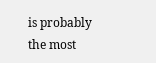is probably the most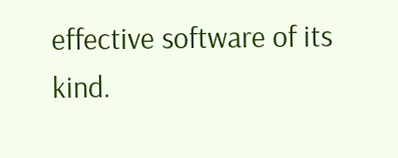effective software of its kind.